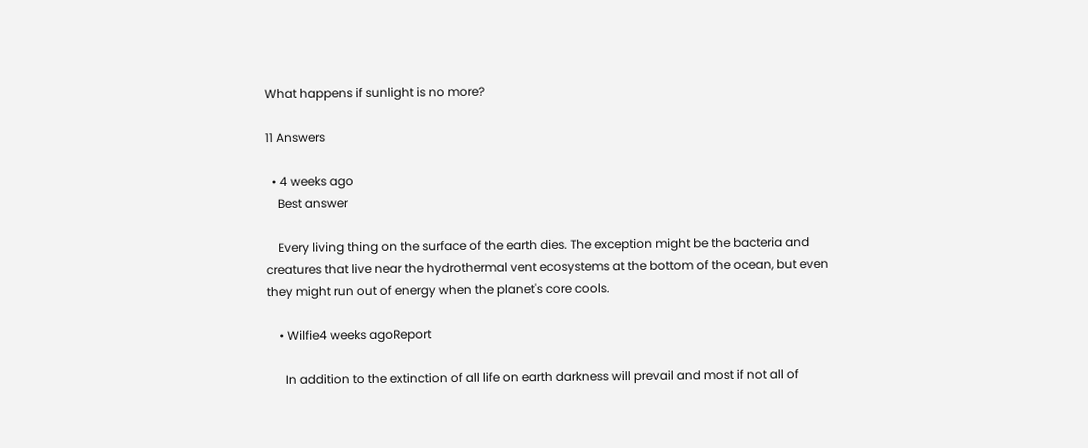What happens if sunlight is no more?

11 Answers

  • 4 weeks ago
    Best answer

    Every living thing on the surface of the earth dies. The exception might be the bacteria and creatures that live near the hydrothermal vent ecosystems at the bottom of the ocean, but even they might run out of energy when the planet's core cools.

    • Wilfie4 weeks agoReport

      In addition to the extinction of all life on earth darkness will prevail and most if not all of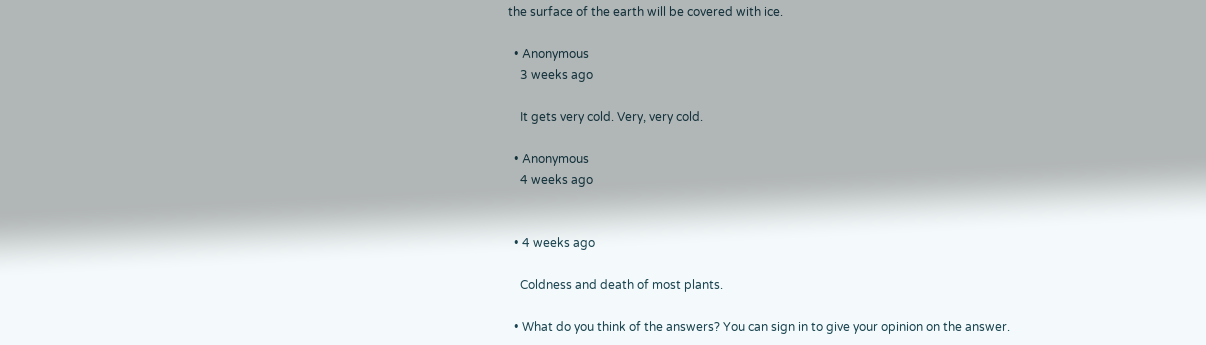the surface of the earth will be covered with ice.

  • Anonymous
    3 weeks ago

    It gets very cold. Very, very cold.

  • Anonymous
    4 weeks ago


  • 4 weeks ago

    Coldness and death of most plants.

  • What do you think of the answers? You can sign in to give your opinion on the answer.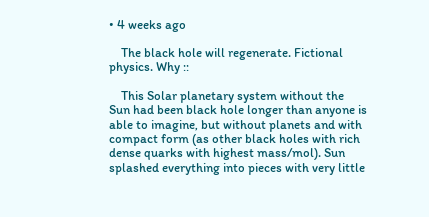• 4 weeks ago

    The black hole will regenerate. Fictional physics. Why ::

    This Solar planetary system without the Sun had been black hole longer than anyone is able to imagine, but without planets and with compact form (as other black holes with rich dense quarks with highest mass/mol). Sun splashed everything into pieces with very little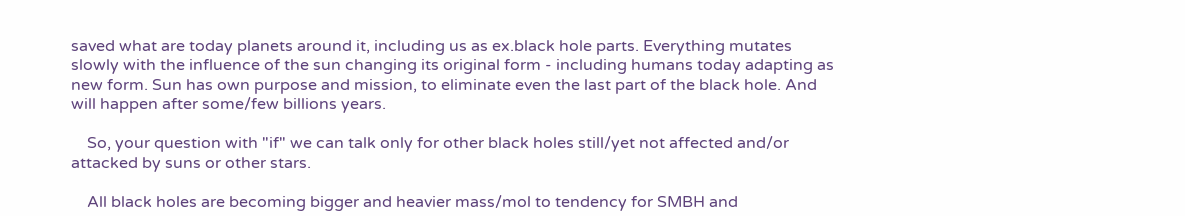saved what are today planets around it, including us as ex.black hole parts. Everything mutates slowly with the influence of the sun changing its original form - including humans today adapting as new form. Sun has own purpose and mission, to eliminate even the last part of the black hole. And will happen after some/few billions years.

    So, your question with "if" we can talk only for other black holes still/yet not affected and/or attacked by suns or other stars.

    All black holes are becoming bigger and heavier mass/mol to tendency for SMBH and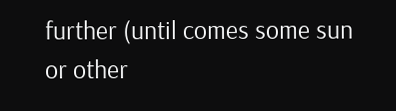further (until comes some sun or other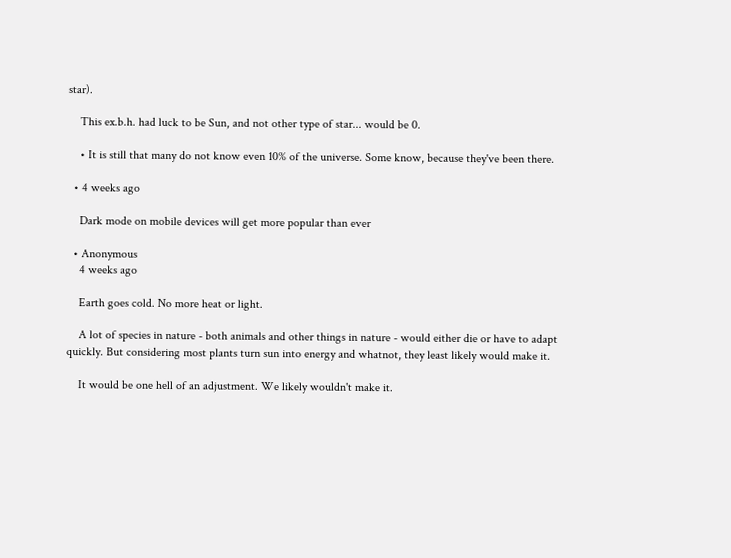star).

    This ex.b.h. had luck to be Sun, and not other type of star... would be 0.

    • It is still that many do not know even 10% of the universe. Some know, because they've been there.

  • 4 weeks ago

    Dark mode on mobile devices will get more popular than ever

  • Anonymous
    4 weeks ago

    Earth goes cold. No more heat or light.

    A lot of species in nature - both animals and other things in nature - would either die or have to adapt quickly. But considering most plants turn sun into energy and whatnot, they least likely would make it.

    It would be one hell of an adjustment. We likely wouldn't make it.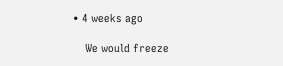• 4 weeks ago

    We would freeze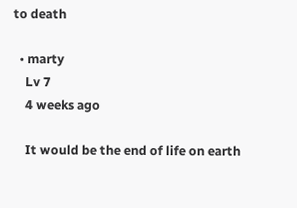to death

  • marty
    Lv 7
    4 weeks ago

    It would be the end of life on earth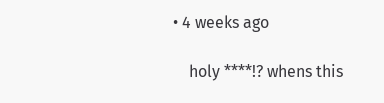• 4 weeks ago

    holy ****!? whens this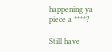happening ya piece a ****?

Still have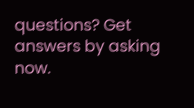questions? Get answers by asking now.